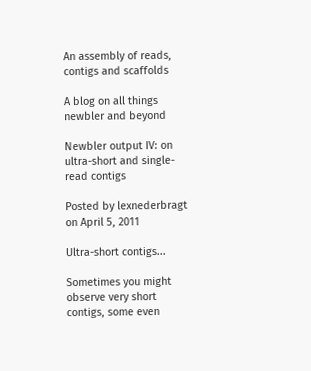An assembly of reads, contigs and scaffolds

A blog on all things newbler and beyond

Newbler output IV: on ultra-short and single-read contigs

Posted by lexnederbragt on April 5, 2011

Ultra-short contigs...

Sometimes you might observe very short contigs, some even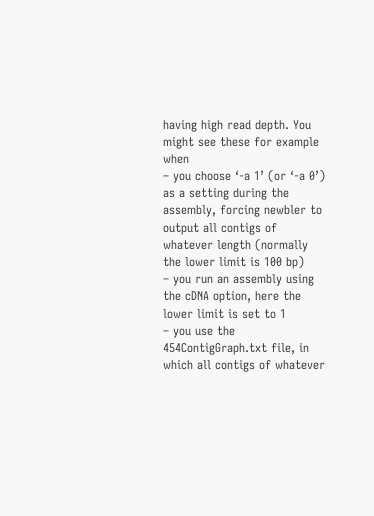having high read depth. You might see these for example when
– you choose ‘-a 1’ (or ‘-a 0’) as a setting during the assembly, forcing newbler to output all contigs of whatever length (normally the lower limit is 100 bp)
– you run an assembly using the cDNA option, here the lower limit is set to 1
– you use the 454ContigGraph.txt file, in which all contigs of whatever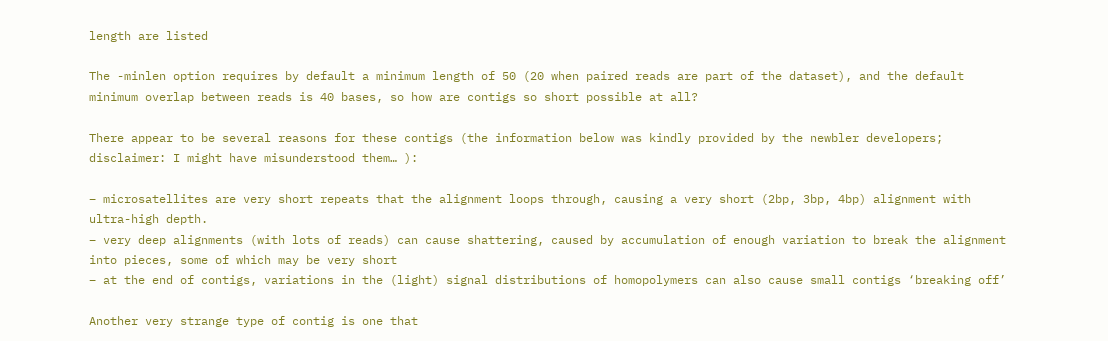length are listed

The -minlen option requires by default a minimum length of 50 (20 when paired reads are part of the dataset), and the default minimum overlap between reads is 40 bases, so how are contigs so short possible at all?

There appear to be several reasons for these contigs (the information below was kindly provided by the newbler developers; disclaimer: I might have misunderstood them… ):

– microsatellites are very short repeats that the alignment loops through, causing a very short (2bp, 3bp, 4bp) alignment with ultra-high depth.
– very deep alignments (with lots of reads) can cause shattering, caused by accumulation of enough variation to break the alignment into pieces, some of which may be very short
– at the end of contigs, variations in the (light) signal distributions of homopolymers can also cause small contigs ‘breaking off’

Another very strange type of contig is one that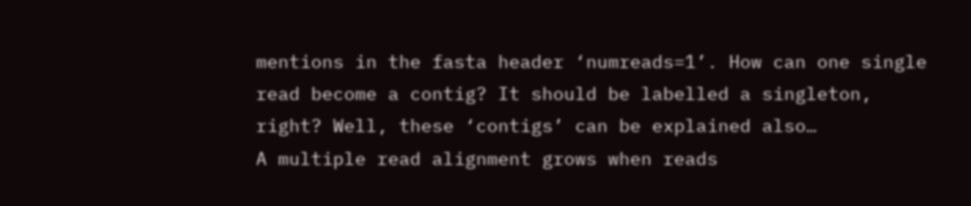mentions in the fasta header ‘numreads=1’. How can one single read become a contig? It should be labelled a singleton, right? Well, these ‘contigs’ can be explained also…
A multiple read alignment grows when reads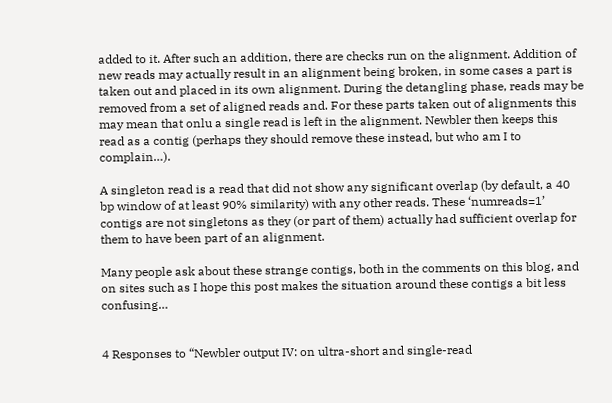added to it. After such an addition, there are checks run on the alignment. Addition of new reads may actually result in an alignment being broken, in some cases a part is taken out and placed in its own alignment. During the detangling phase, reads may be removed from a set of aligned reads and. For these parts taken out of alignments this may mean that onlu a single read is left in the alignment. Newbler then keeps this read as a contig (perhaps they should remove these instead, but who am I to complain…).

A singleton read is a read that did not show any significant overlap (by default, a 40 bp window of at least 90% similarity) with any other reads. These ‘numreads=1’ contigs are not singletons as they (or part of them) actually had sufficient overlap for them to have been part of an alignment.

Many people ask about these strange contigs, both in the comments on this blog, and on sites such as I hope this post makes the situation around these contigs a bit less confusing…


4 Responses to “Newbler output IV: on ultra-short and single-read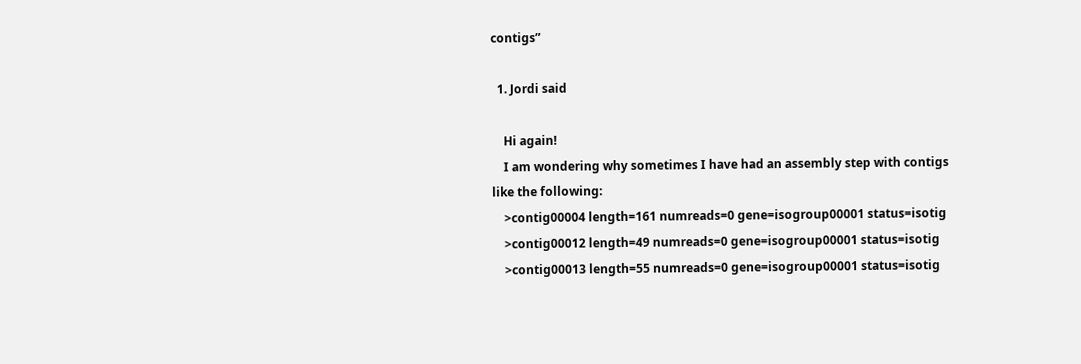contigs”

  1. Jordi said

    Hi again!
    I am wondering why sometimes I have had an assembly step with contigs like the following:
    >contig00004 length=161 numreads=0 gene=isogroup00001 status=isotig
    >contig00012 length=49 numreads=0 gene=isogroup00001 status=isotig
    >contig00013 length=55 numreads=0 gene=isogroup00001 status=isotig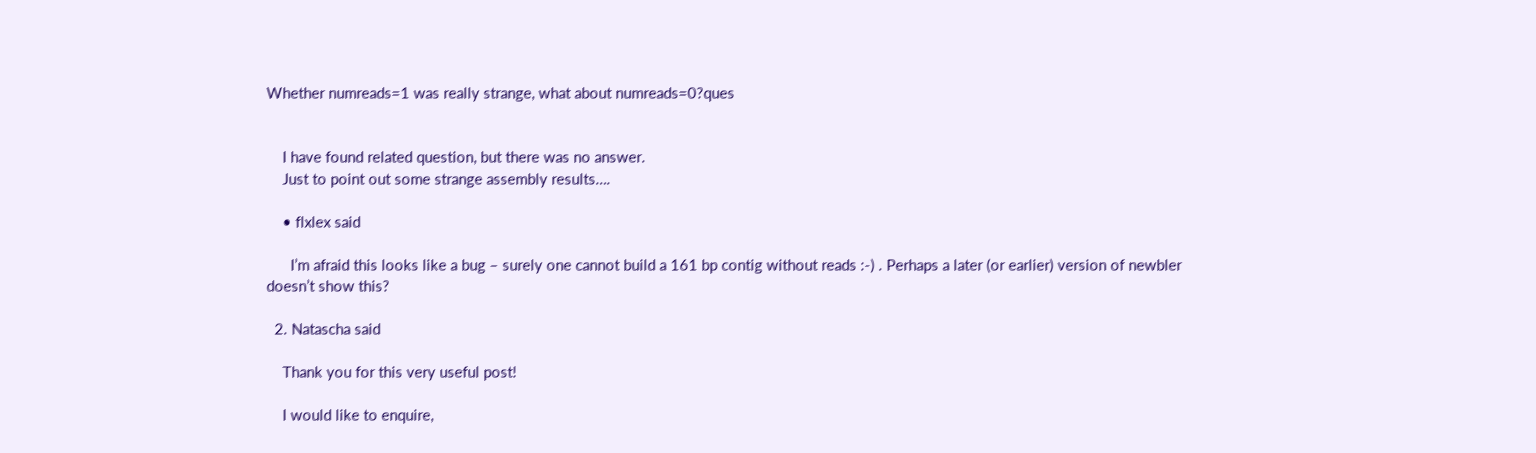Whether numreads=1 was really strange, what about numreads=0?ques


    I have found related question, but there was no answer.
    Just to point out some strange assembly results….

    • flxlex said

      I’m afraid this looks like a bug – surely one cannot build a 161 bp contig without reads :-) . Perhaps a later (or earlier) version of newbler doesn’t show this?

  2. Natascha said

    Thank you for this very useful post!

    I would like to enquire,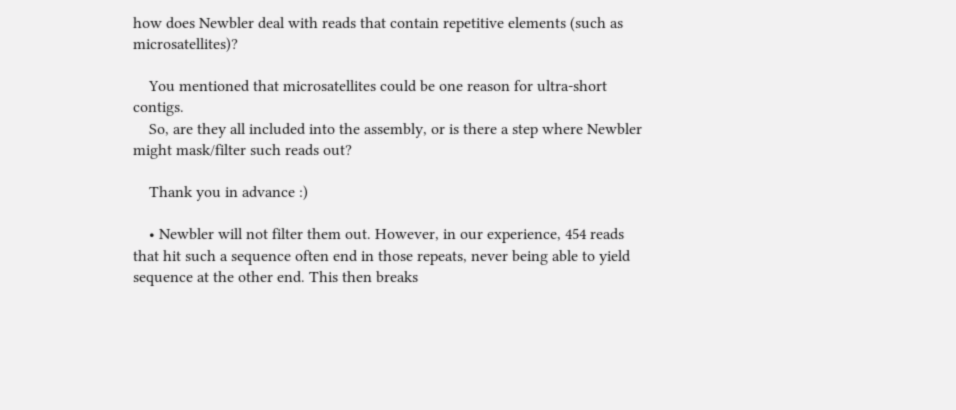how does Newbler deal with reads that contain repetitive elements (such as microsatellites)?

    You mentioned that microsatellites could be one reason for ultra-short contigs.
    So, are they all included into the assembly, or is there a step where Newbler might mask/filter such reads out?

    Thank you in advance :)

    • Newbler will not filter them out. However, in our experience, 454 reads that hit such a sequence often end in those repeats, never being able to yield sequence at the other end. This then breaks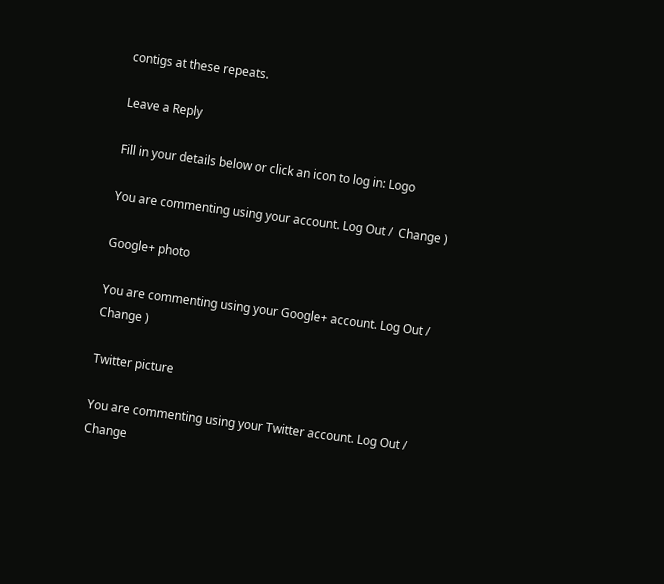contigs at these repeats.

Leave a Reply

Fill in your details below or click an icon to log in: Logo

You are commenting using your account. Log Out /  Change )

Google+ photo

You are commenting using your Google+ account. Log Out /  Change )

Twitter picture

You are commenting using your Twitter account. Log Out /  Change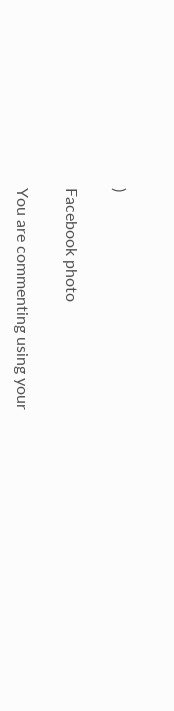)

Facebook photo

You are commenting using your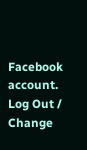Facebook account. Log Out /  Change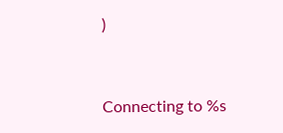)


Connecting to %s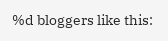%d bloggers like this: